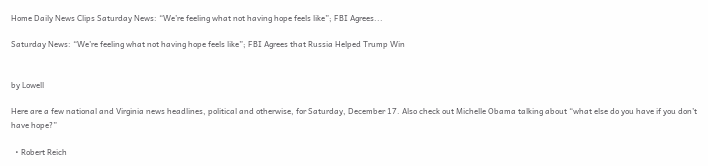Home Daily News Clips Saturday News: “We’re feeling what not having hope feels like”; FBI Agrees...

Saturday News: “We’re feeling what not having hope feels like”; FBI Agrees that Russia Helped Trump Win


by Lowell

Here are a few national and Virginia news headlines, political and otherwise, for Saturday, December 17. Also check out Michelle Obama talking about “what else do you have if you don’t have hope?”

  • Robert Reich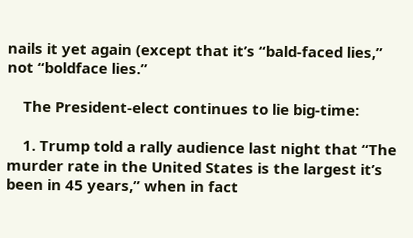nails it yet again (except that it’s “bald-faced lies,” not “boldface lies.”

    The President-elect continues to lie big-time:

    1. Trump told a rally audience last night that “The murder rate in the United States is the largest it’s been in 45 years,” when in fact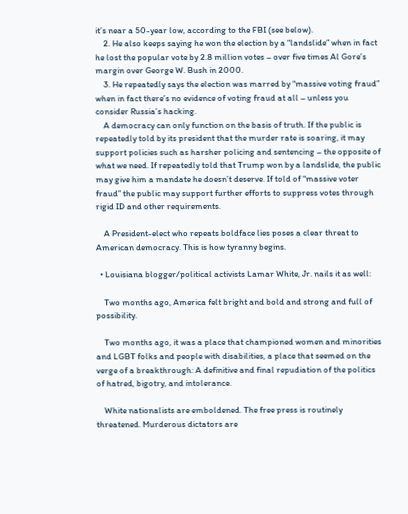it’s near a 50-year low, according to the FBI (see below).
    2. He also keeps saying he won the election by a “landslide” when in fact he lost the popular vote by 2.8 million votes – over five times Al Gore’s margin over George W. Bush in 2000.
    3. He repeatedly says the election was marred by “massive voting fraud” when in fact there’s no evidence of voting fraud at all – unless you consider Russia’s hacking.
    A democracy can only function on the basis of truth. If the public is repeatedly told by its president that the murder rate is soaring, it may support policies such as harsher policing and sentencing – the opposite of what we need. If repeatedly told that Trump won by a landslide, the public may give him a mandate he doesn’t deserve. If told of “massive voter fraud” the public may support further efforts to suppress votes through rigid ID and other requirements.

    A President-elect who repeats boldface lies poses a clear threat to American democracy. This is how tyranny begins.

  • Louisiana blogger/political activists Lamar White, Jr. nails it as well:

    Two months ago, America felt bright and bold and strong and full of possibility.

    Two months ago, it was a place that championed women and minorities and LGBT folks and people with disabilities, a place that seemed on the verge of a breakthrough: A definitive and final repudiation of the politics of hatred, bigotry, and intolerance.

    White nationalists are emboldened. The free press is routinely threatened. Murderous dictators are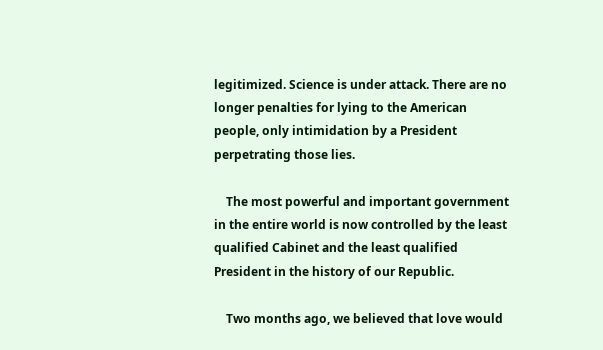legitimized. Science is under attack. There are no longer penalties for lying to the American people, only intimidation by a President perpetrating those lies.

    The most powerful and important government in the entire world is now controlled by the least qualified Cabinet and the least qualified President in the history of our Republic.

    Two months ago, we believed that love would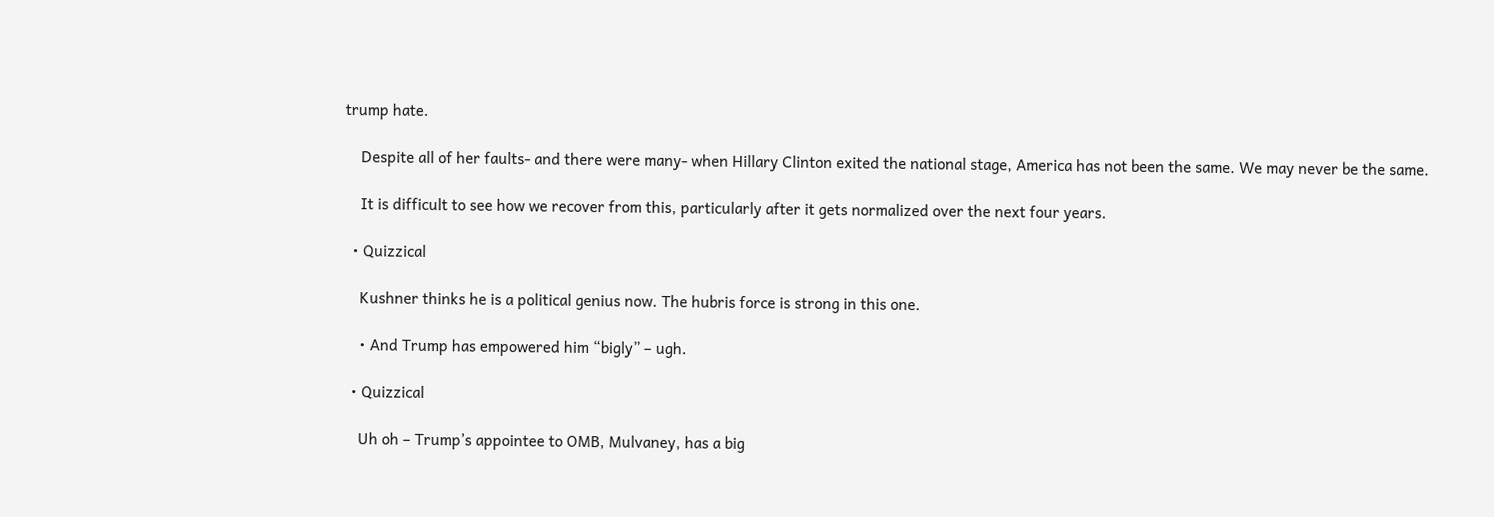trump hate.

    Despite all of her faults- and there were many- when Hillary Clinton exited the national stage, America has not been the same. We may never be the same.

    It is difficult to see how we recover from this, particularly after it gets normalized over the next four years.

  • Quizzical

    Kushner thinks he is a political genius now. The hubris force is strong in this one.

    • And Trump has empowered him “bigly” – ugh.

  • Quizzical

    Uh oh – Trump’s appointee to OMB, Mulvaney, has a big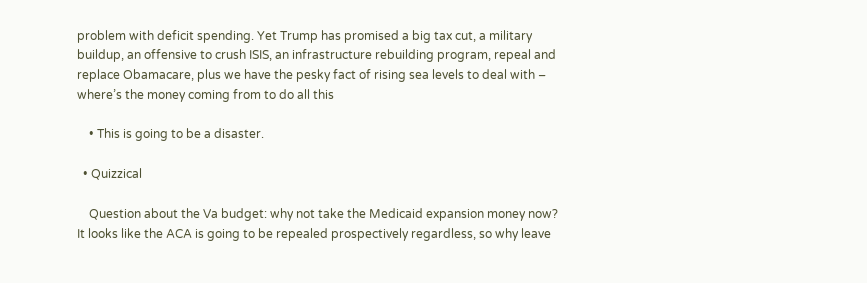problem with deficit spending. Yet Trump has promised a big tax cut, a military buildup, an offensive to crush ISIS, an infrastructure rebuilding program, repeal and replace Obamacare, plus we have the pesky fact of rising sea levels to deal with – where’s the money coming from to do all this

    • This is going to be a disaster.

  • Quizzical

    Question about the Va budget: why not take the Medicaid expansion money now? It looks like the ACA is going to be repealed prospectively regardless, so why leave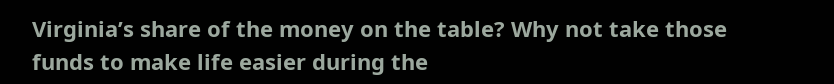Virginia’s share of the money on the table? Why not take those funds to make life easier during the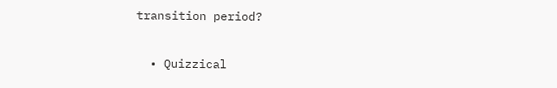transition period?

  • Quizzical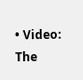• Video: The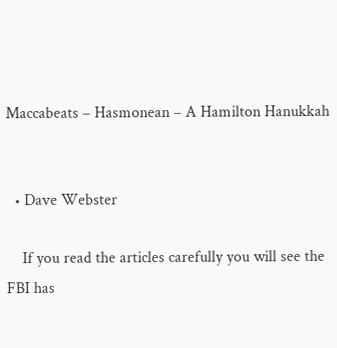Maccabeats – Hasmonean – A Hamilton Hanukkah


  • Dave Webster

    If you read the articles carefully you will see the FBI has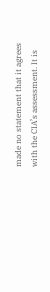made no statement that it agrees with the CIA’s assessment. It is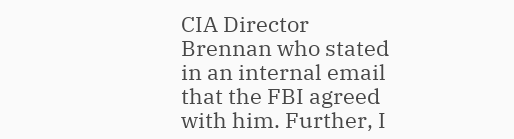CIA Director Brennan who stated in an internal email that the FBI agreed with him. Further, I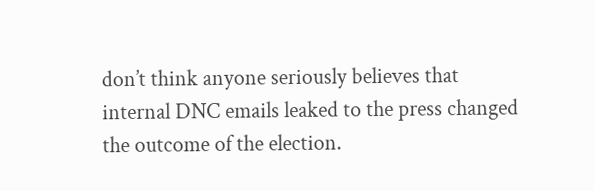don’t think anyone seriously believes that internal DNC emails leaked to the press changed the outcome of the election.